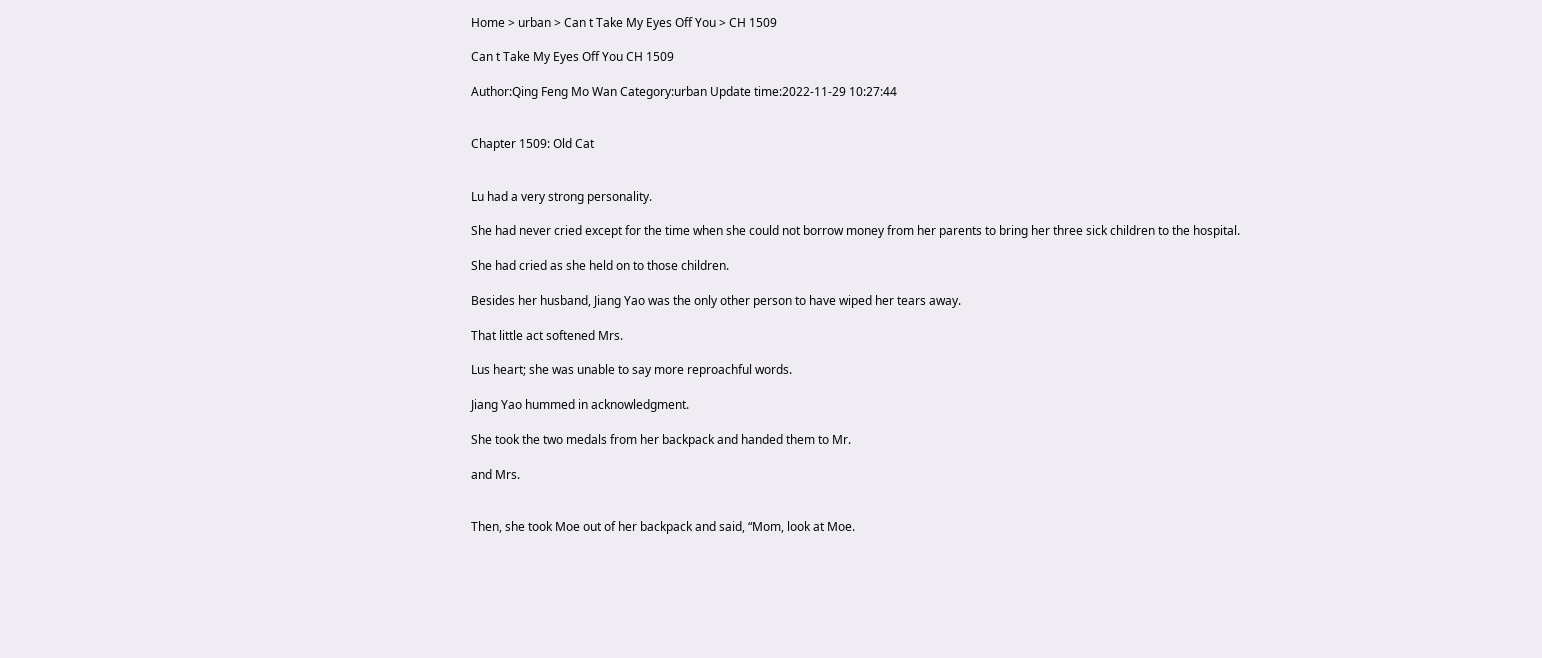Home > urban > Can t Take My Eyes Off You > CH 1509

Can t Take My Eyes Off You CH 1509

Author:Qing Feng Mo Wan Category:urban Update time:2022-11-29 10:27:44


Chapter 1509: Old Cat


Lu had a very strong personality.

She had never cried except for the time when she could not borrow money from her parents to bring her three sick children to the hospital.

She had cried as she held on to those children.

Besides her husband, Jiang Yao was the only other person to have wiped her tears away.

That little act softened Mrs.

Lus heart; she was unable to say more reproachful words.

Jiang Yao hummed in acknowledgment.

She took the two medals from her backpack and handed them to Mr.

and Mrs.


Then, she took Moe out of her backpack and said, “Mom, look at Moe.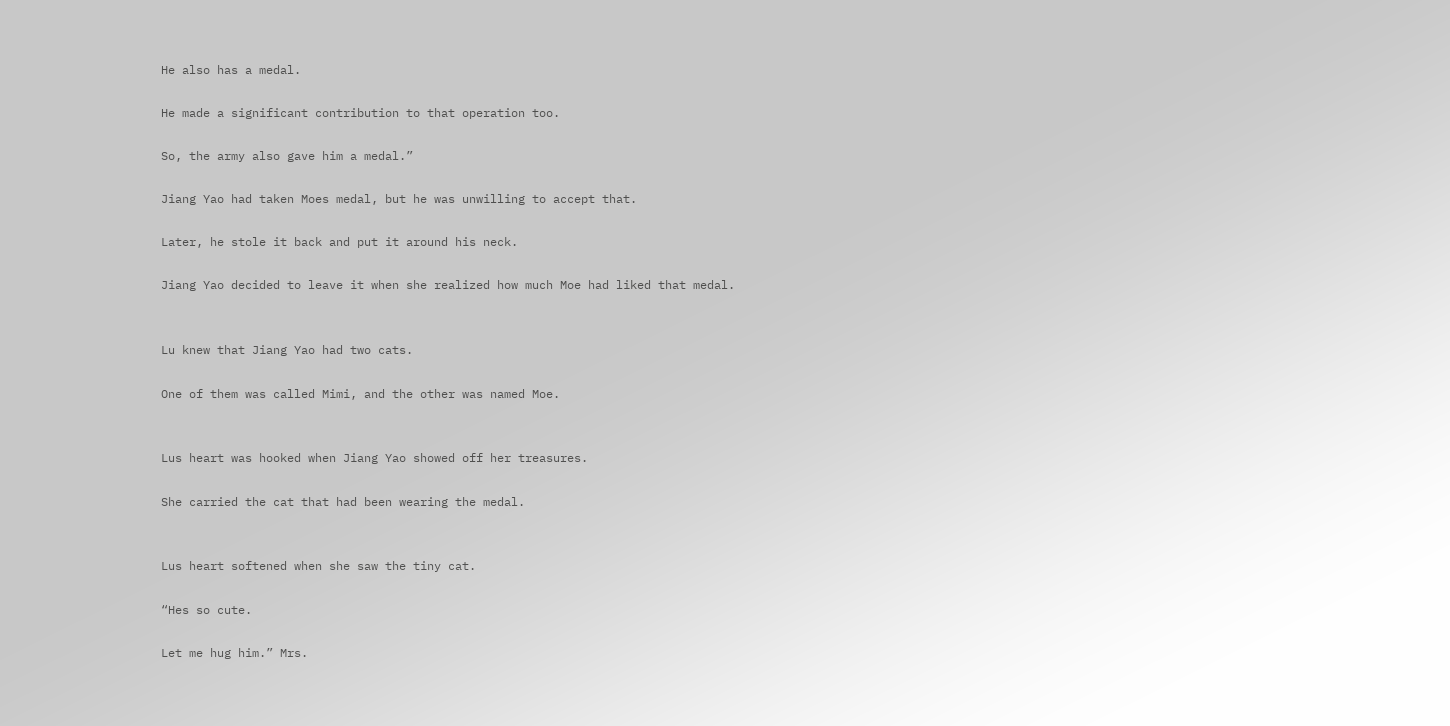He also has a medal.

He made a significant contribution to that operation too.

So, the army also gave him a medal.”

Jiang Yao had taken Moes medal, but he was unwilling to accept that.

Later, he stole it back and put it around his neck.

Jiang Yao decided to leave it when she realized how much Moe had liked that medal.


Lu knew that Jiang Yao had two cats.

One of them was called Mimi, and the other was named Moe.


Lus heart was hooked when Jiang Yao showed off her treasures.

She carried the cat that had been wearing the medal.


Lus heart softened when she saw the tiny cat.

“Hes so cute.

Let me hug him.” Mrs.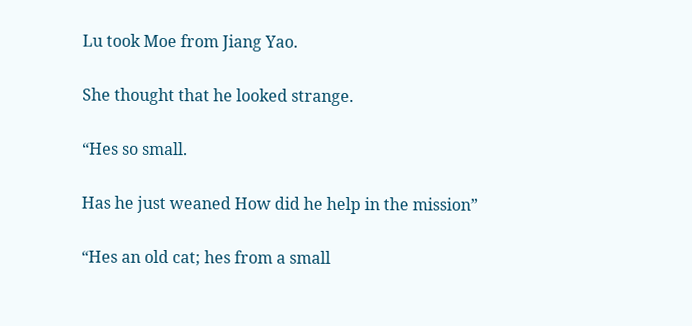Lu took Moe from Jiang Yao.

She thought that he looked strange.

“Hes so small.

Has he just weaned How did he help in the mission”

“Hes an old cat; hes from a small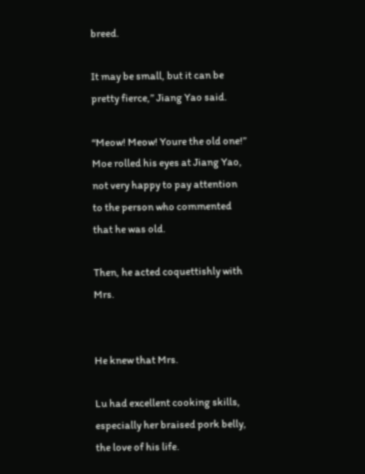breed.

It may be small, but it can be pretty fierce,” Jiang Yao said.

“Meow! Meow! Youre the old one!” Moe rolled his eyes at Jiang Yao, not very happy to pay attention to the person who commented that he was old.

Then, he acted coquettishly with Mrs.


He knew that Mrs.

Lu had excellent cooking skills, especially her braised pork belly, the love of his life.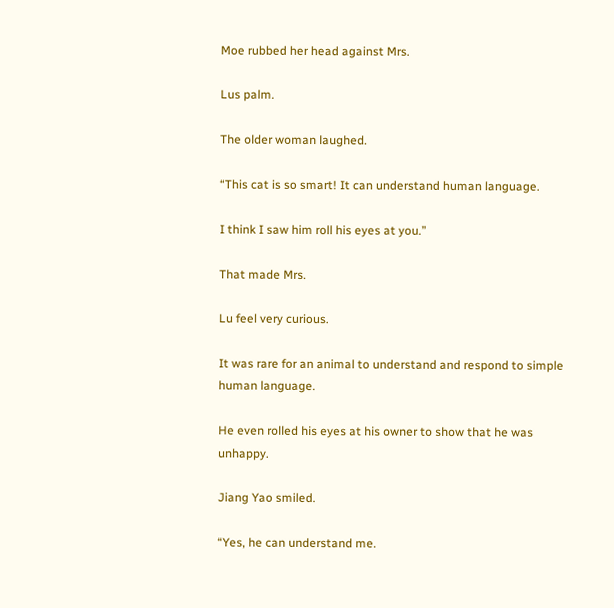Moe rubbed her head against Mrs.

Lus palm.

The older woman laughed.

“This cat is so smart! It can understand human language.

I think I saw him roll his eyes at you.”

That made Mrs.

Lu feel very curious.

It was rare for an animal to understand and respond to simple human language.

He even rolled his eyes at his owner to show that he was unhappy.

Jiang Yao smiled.

“Yes, he can understand me.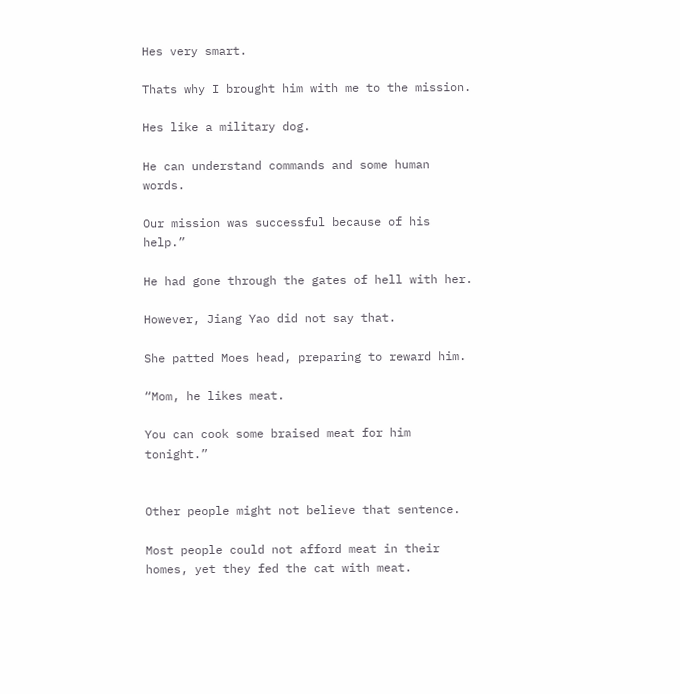Hes very smart.

Thats why I brought him with me to the mission.

Hes like a military dog.

He can understand commands and some human words.

Our mission was successful because of his help.”

He had gone through the gates of hell with her.

However, Jiang Yao did not say that.

She patted Moes head, preparing to reward him.

“Mom, he likes meat.

You can cook some braised meat for him tonight.”


Other people might not believe that sentence.

Most people could not afford meat in their homes, yet they fed the cat with meat.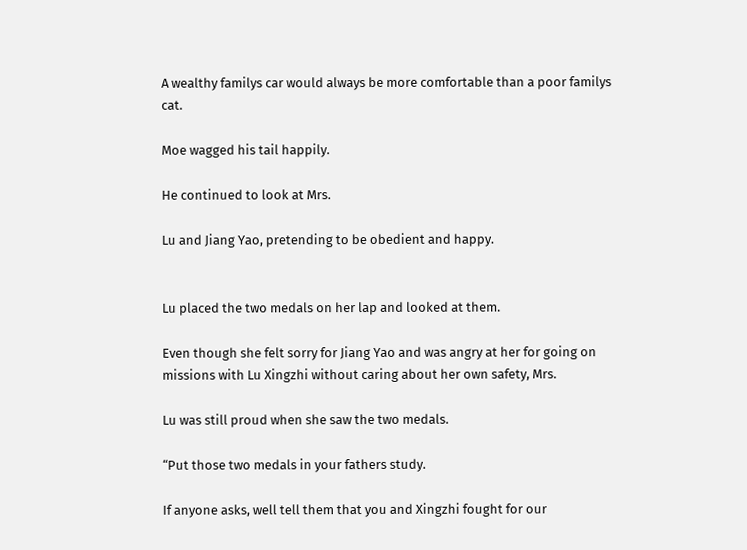A wealthy familys car would always be more comfortable than a poor familys cat.

Moe wagged his tail happily.

He continued to look at Mrs.

Lu and Jiang Yao, pretending to be obedient and happy.


Lu placed the two medals on her lap and looked at them.

Even though she felt sorry for Jiang Yao and was angry at her for going on missions with Lu Xingzhi without caring about her own safety, Mrs.

Lu was still proud when she saw the two medals.

“Put those two medals in your fathers study.

If anyone asks, well tell them that you and Xingzhi fought for our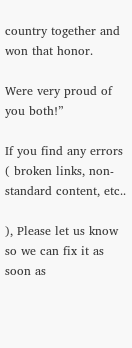country together and won that honor.

Were very proud of you both!”

If you find any errors ( broken links, non-standard content, etc..

), Please let us know so we can fix it as soon as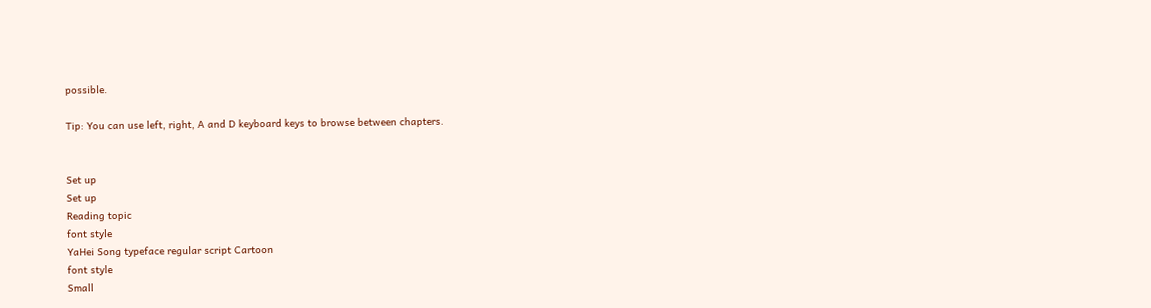possible.

Tip: You can use left, right, A and D keyboard keys to browse between chapters.


Set up
Set up
Reading topic
font style
YaHei Song typeface regular script Cartoon
font style
Small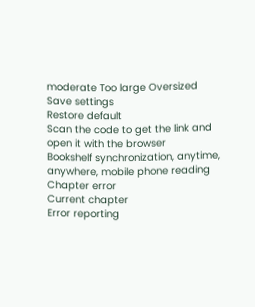moderate Too large Oversized
Save settings
Restore default
Scan the code to get the link and open it with the browser
Bookshelf synchronization, anytime, anywhere, mobile phone reading
Chapter error
Current chapter
Error reporting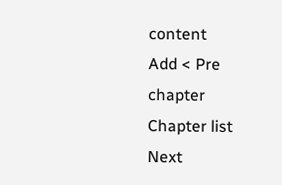content
Add < Pre chapter Chapter list Next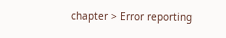chapter > Error reporting